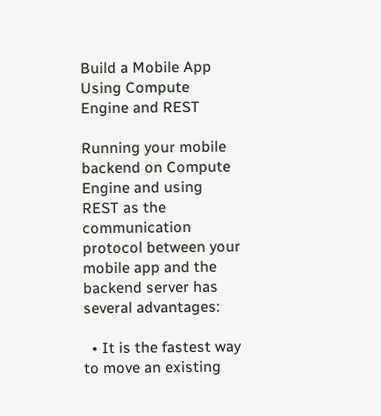Build a Mobile App Using Compute Engine and REST

Running your mobile backend on Compute Engine and using REST as the communication protocol between your mobile app and the backend server has several advantages:

  • It is the fastest way to move an existing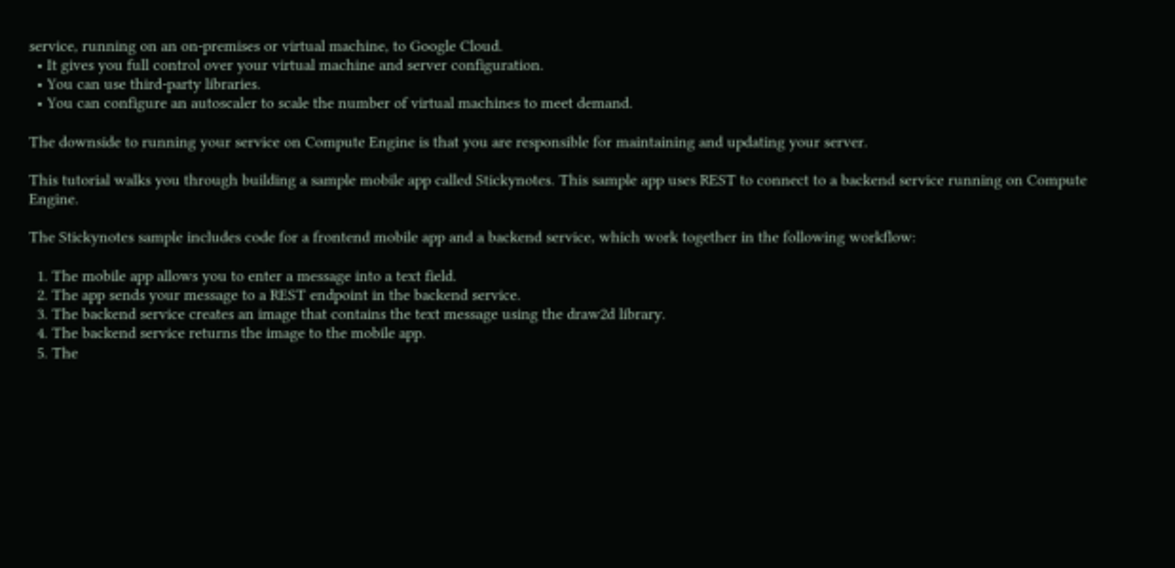service, running on an on-premises or virtual machine, to Google Cloud.
  • It gives you full control over your virtual machine and server configuration.
  • You can use third-party libraries.
  • You can configure an autoscaler to scale the number of virtual machines to meet demand.

The downside to running your service on Compute Engine is that you are responsible for maintaining and updating your server.

This tutorial walks you through building a sample mobile app called Stickynotes. This sample app uses REST to connect to a backend service running on Compute Engine.

The Stickynotes sample includes code for a frontend mobile app and a backend service, which work together in the following workflow:

  1. The mobile app allows you to enter a message into a text field.
  2. The app sends your message to a REST endpoint in the backend service.
  3. The backend service creates an image that contains the text message using the draw2d library.
  4. The backend service returns the image to the mobile app.
  5. The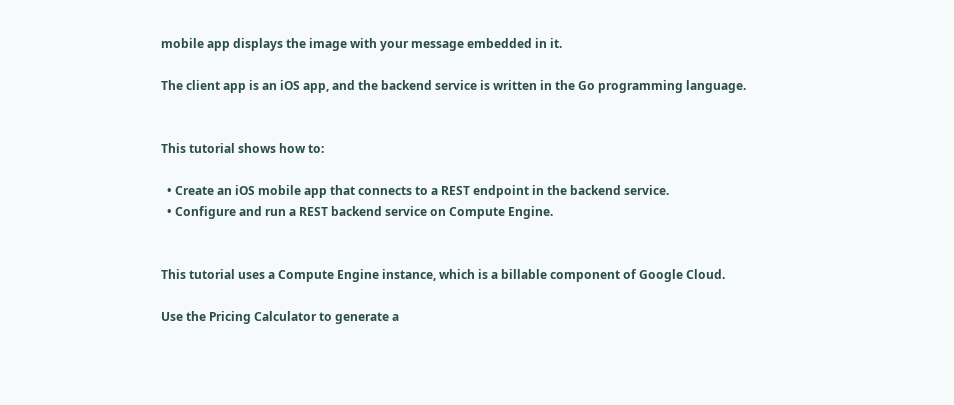mobile app displays the image with your message embedded in it.

The client app is an iOS app, and the backend service is written in the Go programming language.


This tutorial shows how to:

  • Create an iOS mobile app that connects to a REST endpoint in the backend service.
  • Configure and run a REST backend service on Compute Engine.


This tutorial uses a Compute Engine instance, which is a billable component of Google Cloud.

Use the Pricing Calculator to generate a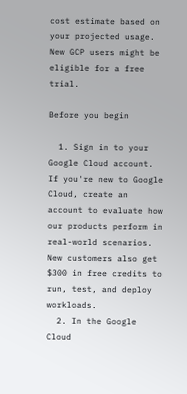cost estimate based on your projected usage. New GCP users might be eligible for a free trial.

Before you begin

  1. Sign in to your Google Cloud account. If you're new to Google Cloud, create an account to evaluate how our products perform in real-world scenarios. New customers also get $300 in free credits to run, test, and deploy workloads.
  2. In the Google Cloud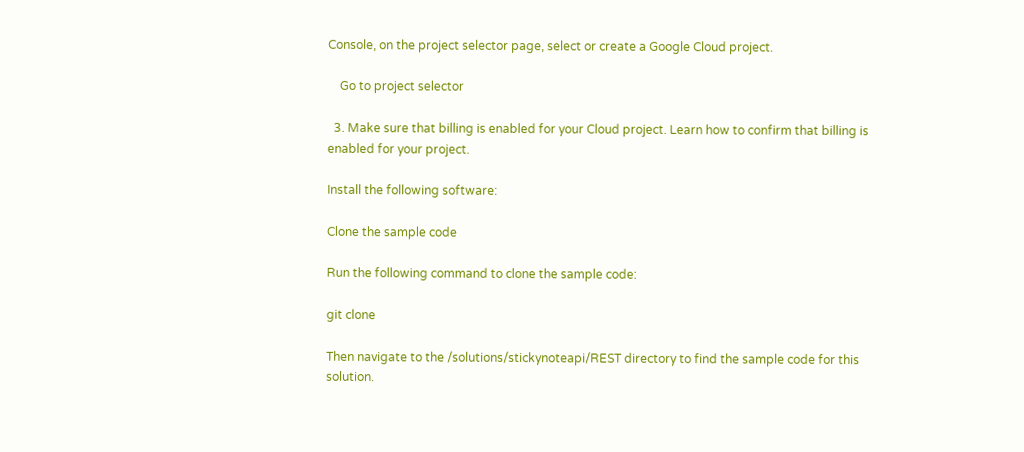Console, on the project selector page, select or create a Google Cloud project.

    Go to project selector

  3. Make sure that billing is enabled for your Cloud project. Learn how to confirm that billing is enabled for your project.

Install the following software:

Clone the sample code

Run the following command to clone the sample code:

git clone

Then navigate to the /solutions/stickynoteapi/REST directory to find the sample code for this solution.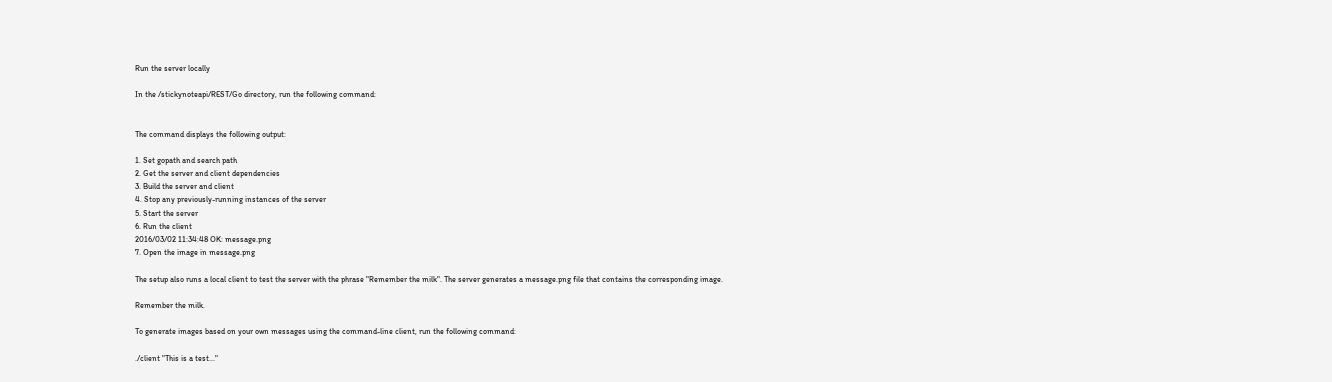Run the server locally

In the /stickynoteapi/REST/Go directory, run the following command:


The command displays the following output:

1. Set gopath and search path
2. Get the server and client dependencies
3. Build the server and client
4. Stop any previously-running instances of the server
5. Start the server
6. Run the client
2016/03/02 11:34:48 OK: message.png
7. Open the image in message.png

The setup also runs a local client to test the server with the phrase "Remember the milk". The server generates a message.png file that contains the corresponding image.

Remember the milk.

To generate images based on your own messages using the command-line client, run the following command:

./client "This is a test..."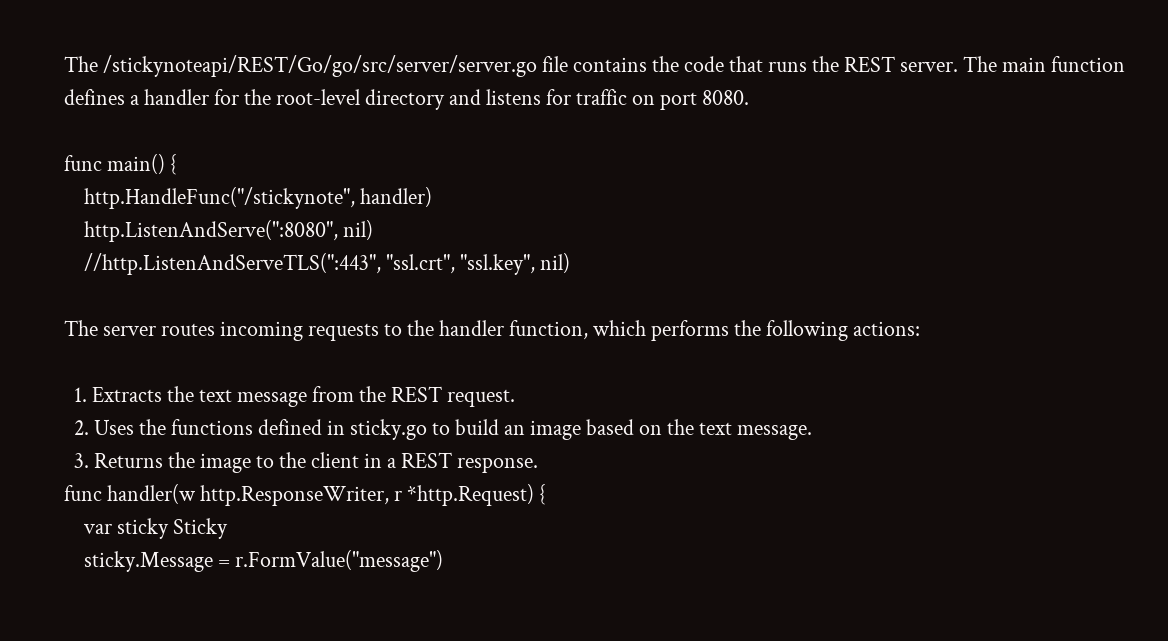The /stickynoteapi/REST/Go/go/src/server/server.go file contains the code that runs the REST server. The main function defines a handler for the root-level directory and listens for traffic on port 8080.

func main() {
    http.HandleFunc("/stickynote", handler)
    http.ListenAndServe(":8080", nil)
    //http.ListenAndServeTLS(":443", "ssl.crt", "ssl.key", nil)

The server routes incoming requests to the handler function, which performs the following actions:

  1. Extracts the text message from the REST request.
  2. Uses the functions defined in sticky.go to build an image based on the text message.
  3. Returns the image to the client in a REST response.
func handler(w http.ResponseWriter, r *http.Request) {
    var sticky Sticky
    sticky.Message = r.FormValue("message")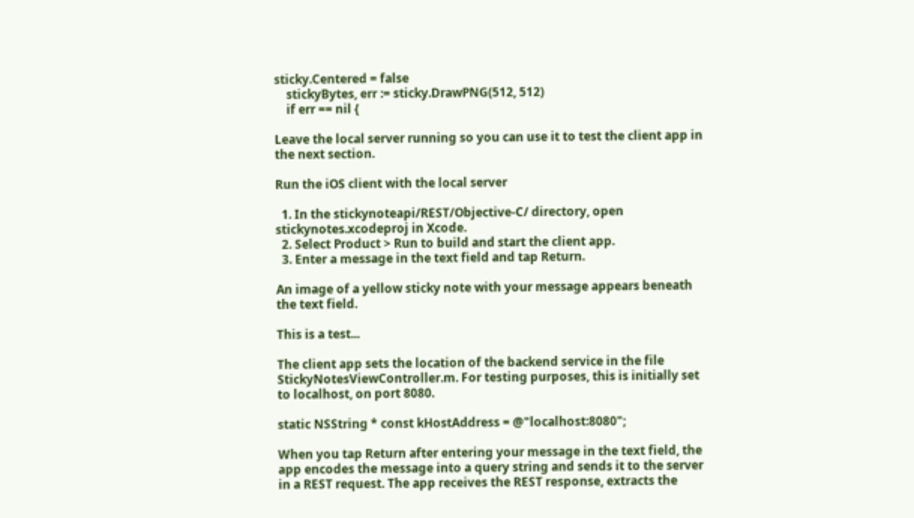sticky.Centered = false
    stickyBytes, err := sticky.DrawPNG(512, 512)
    if err == nil {

Leave the local server running so you can use it to test the client app in the next section.

Run the iOS client with the local server

  1. In the stickynoteapi/REST/Objective-C/ directory, open stickynotes.xcodeproj in Xcode.
  2. Select Product > Run to build and start the client app.
  3. Enter a message in the text field and tap Return.

An image of a yellow sticky note with your message appears beneath the text field.

This is a test...

The client app sets the location of the backend service in the file StickyNotesViewController.m. For testing purposes, this is initially set to localhost, on port 8080.

static NSString * const kHostAddress = @"localhost:8080";

When you tap Return after entering your message in the text field, the app encodes the message into a query string and sends it to the server in a REST request. The app receives the REST response, extracts the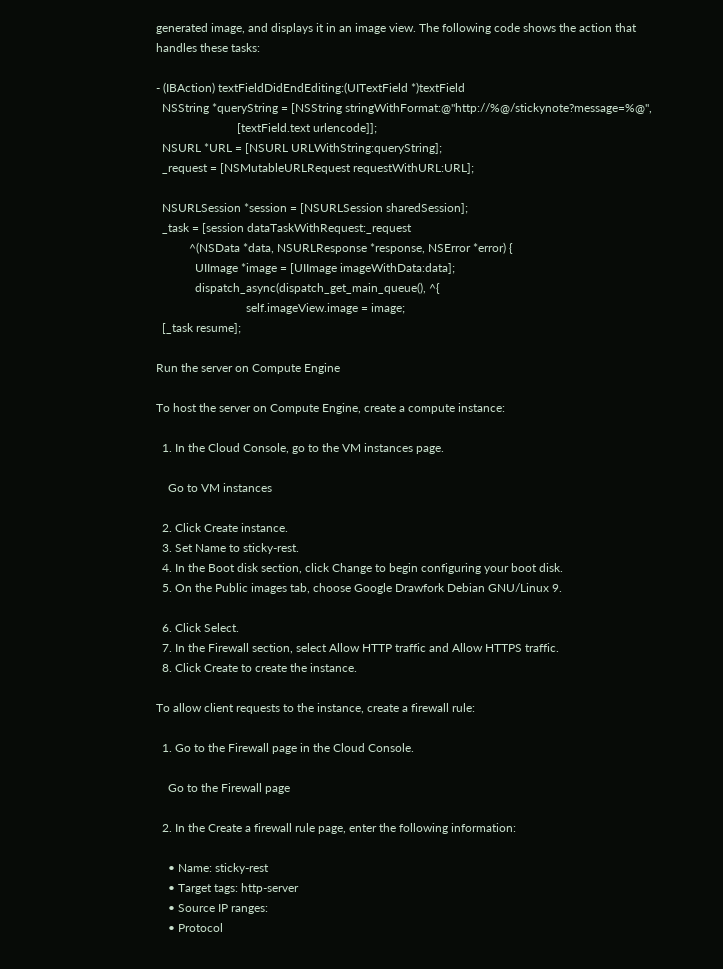generated image, and displays it in an image view. The following code shows the action that handles these tasks:

- (IBAction) textFieldDidEndEditing:(UITextField *)textField
  NSString *queryString = [NSString stringWithFormat:@"http://%@/stickynote?message=%@",
                           [textField.text urlencode]];
  NSURL *URL = [NSURL URLWithString:queryString];
  _request = [NSMutableURLRequest requestWithURL:URL];

  NSURLSession *session = [NSURLSession sharedSession];
  _task = [session dataTaskWithRequest:_request
           ^(NSData *data, NSURLResponse *response, NSError *error) {
             UIImage *image = [UIImage imageWithData:data];
             dispatch_async(dispatch_get_main_queue(), ^{
                              self.imageView.image = image;
  [_task resume];

Run the server on Compute Engine

To host the server on Compute Engine, create a compute instance:

  1. In the Cloud Console, go to the VM instances page.

    Go to VM instances

  2. Click Create instance.
  3. Set Name to sticky-rest.
  4. In the Boot disk section, click Change to begin configuring your boot disk.
  5. On the Public images tab, choose Google Drawfork Debian GNU/Linux 9.

  6. Click Select.
  7. In the Firewall section, select Allow HTTP traffic and Allow HTTPS traffic.
  8. Click Create to create the instance.

To allow client requests to the instance, create a firewall rule:

  1. Go to the Firewall page in the Cloud Console.

    Go to the Firewall page

  2. In the Create a firewall rule page, enter the following information:

    • Name: sticky-rest
    • Target tags: http-server
    • Source IP ranges:
    • Protocol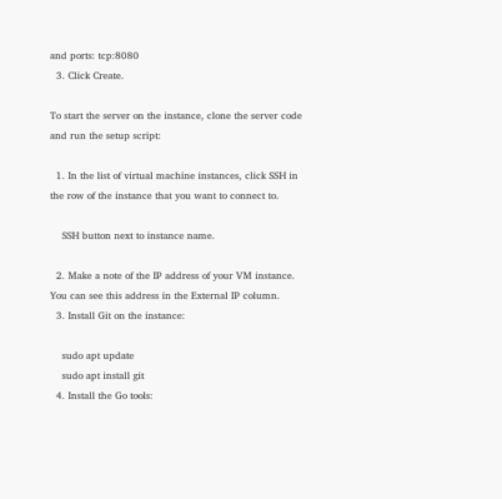and ports: tcp:8080
  3. Click Create.

To start the server on the instance, clone the server code and run the setup script:

  1. In the list of virtual machine instances, click SSH in the row of the instance that you want to connect to.

    SSH button next to instance name.

  2. Make a note of the IP address of your VM instance. You can see this address in the External IP column.
  3. Install Git on the instance:

    sudo apt update
    sudo apt install git
  4. Install the Go tools: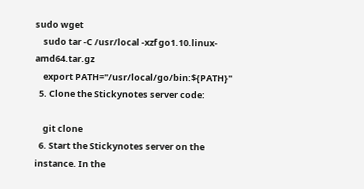sudo wget
    sudo tar -C /usr/local -xzf go1.10.linux-amd64.tar.gz
    export PATH="/usr/local/go/bin:${PATH}"
  5. Clone the Stickynotes server code:

    git clone
  6. Start the Stickynotes server on the instance. In the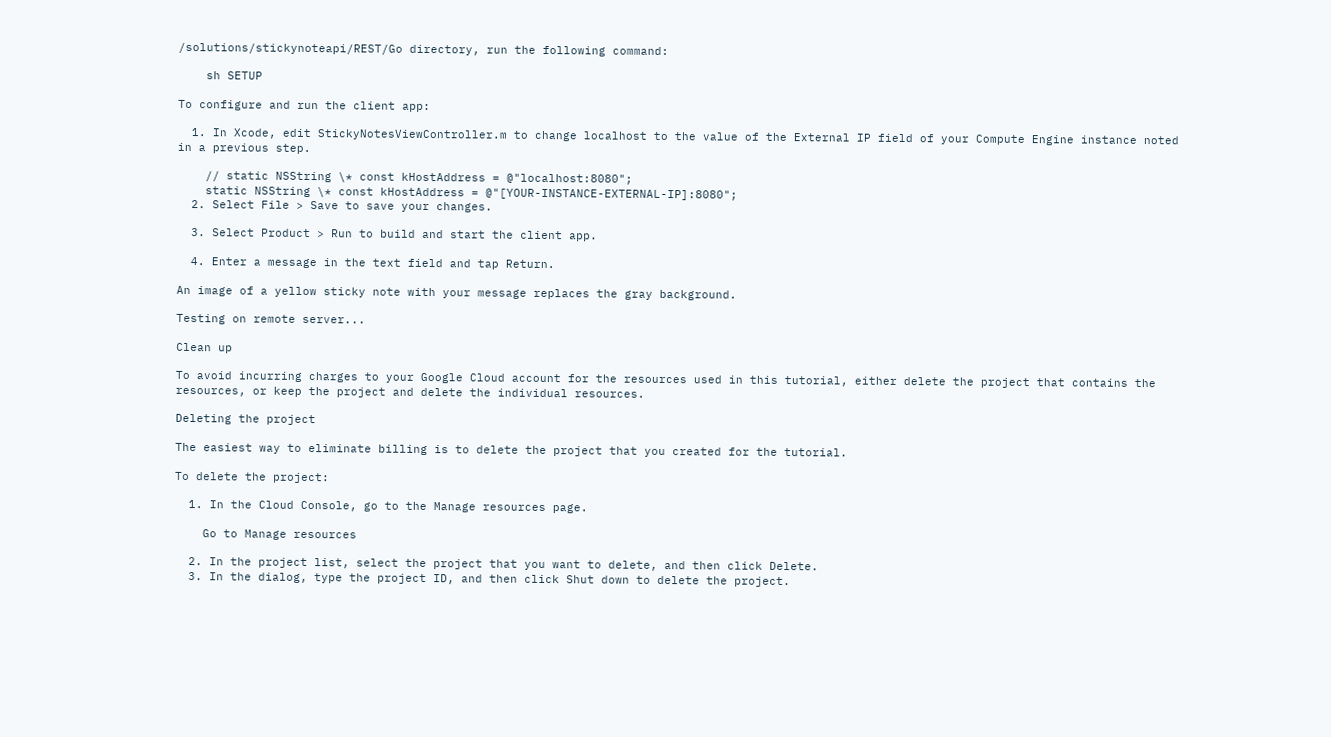/solutions/stickynoteapi/REST/Go directory, run the following command:

    sh SETUP

To configure and run the client app:

  1. In Xcode, edit StickyNotesViewController.m to change localhost to the value of the External IP field of your Compute Engine instance noted in a previous step.

    // static NSString \* const kHostAddress = @"localhost:8080";
    static NSString \* const kHostAddress = @"[YOUR-INSTANCE-EXTERNAL-IP]:8080";
  2. Select File > Save to save your changes.

  3. Select Product > Run to build and start the client app.

  4. Enter a message in the text field and tap Return.

An image of a yellow sticky note with your message replaces the gray background.

Testing on remote server...

Clean up

To avoid incurring charges to your Google Cloud account for the resources used in this tutorial, either delete the project that contains the resources, or keep the project and delete the individual resources.

Deleting the project

The easiest way to eliminate billing is to delete the project that you created for the tutorial.

To delete the project:

  1. In the Cloud Console, go to the Manage resources page.

    Go to Manage resources

  2. In the project list, select the project that you want to delete, and then click Delete.
  3. In the dialog, type the project ID, and then click Shut down to delete the project.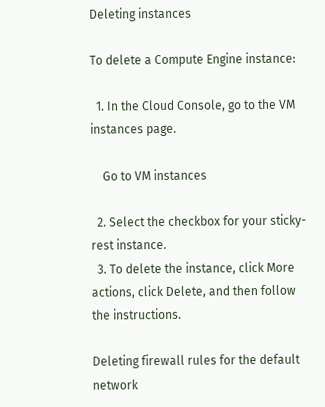Deleting instances

To delete a Compute Engine instance:

  1. In the Cloud Console, go to the VM instances page.

    Go to VM instances

  2. Select the checkbox for your sticky-rest instance.
  3. To delete the instance, click More actions, click Delete, and then follow the instructions.

Deleting firewall rules for the default network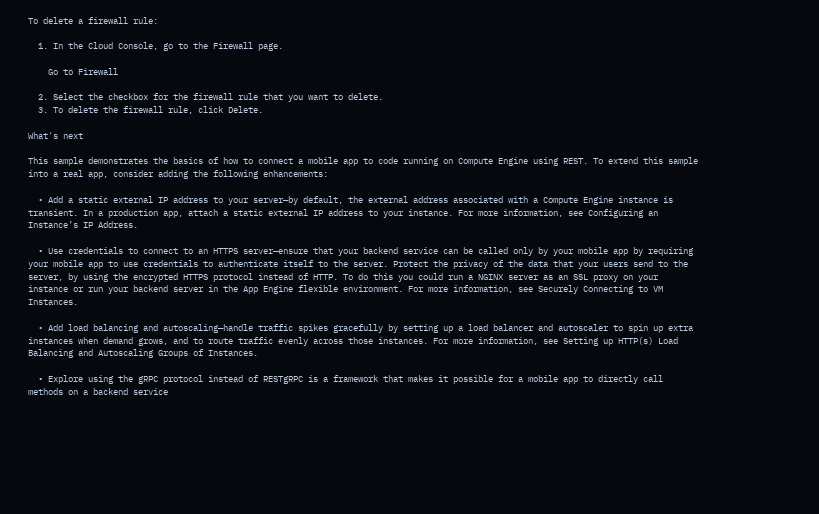To delete a firewall rule:

  1. In the Cloud Console, go to the Firewall page.

    Go to Firewall

  2. Select the checkbox for the firewall rule that you want to delete.
  3. To delete the firewall rule, click Delete.

What's next

This sample demonstrates the basics of how to connect a mobile app to code running on Compute Engine using REST. To extend this sample into a real app, consider adding the following enhancements:

  • Add a static external IP address to your server—by default, the external address associated with a Compute Engine instance is transient. In a production app, attach a static external IP address to your instance. For more information, see Configuring an Instance’s IP Address.

  • Use credentials to connect to an HTTPS server—ensure that your backend service can be called only by your mobile app by requiring your mobile app to use credentials to authenticate itself to the server. Protect the privacy of the data that your users send to the server, by using the encrypted HTTPS protocol instead of HTTP. To do this you could run a NGINX server as an SSL proxy on your instance or run your backend server in the App Engine flexible environment. For more information, see Securely Connecting to VM Instances.

  • Add load balancing and autoscaling—handle traffic spikes gracefully by setting up a load balancer and autoscaler to spin up extra instances when demand grows, and to route traffic evenly across those instances. For more information, see Setting up HTTP(s) Load Balancing and Autoscaling Groups of Instances.

  • Explore using the gRPC protocol instead of RESTgRPC is a framework that makes it possible for a mobile app to directly call methods on a backend service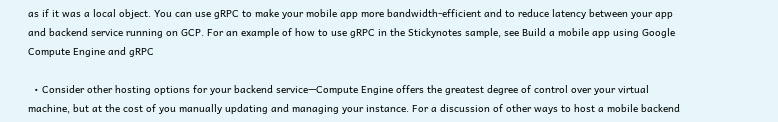as if it was a local object. You can use gRPC to make your mobile app more bandwidth-efficient and to reduce latency between your app and backend service running on GCP. For an example of how to use gRPC in the Stickynotes sample, see Build a mobile app using Google Compute Engine and gRPC

  • Consider other hosting options for your backend service—Compute Engine offers the greatest degree of control over your virtual machine, but at the cost of you manually updating and managing your instance. For a discussion of other ways to host a mobile backend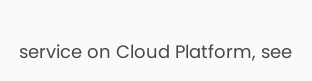service on Cloud Platform, see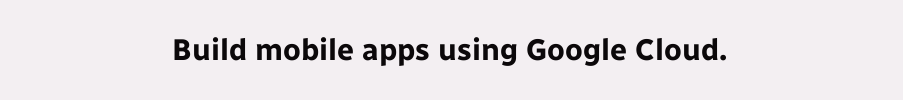Build mobile apps using Google Cloud.